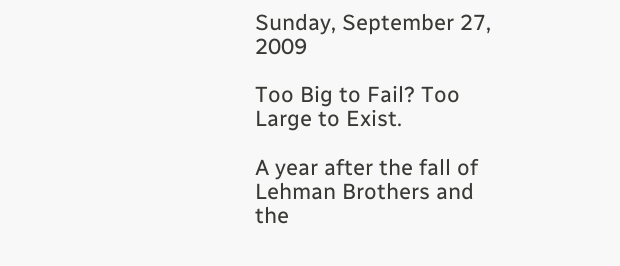Sunday, September 27, 2009

Too Big to Fail? Too Large to Exist.

A year after the fall of Lehman Brothers and the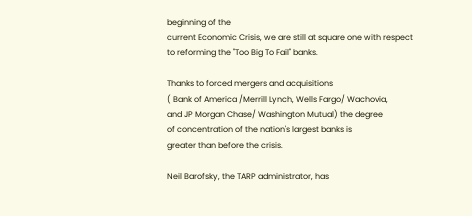beginning of the
current Economic Crisis, we are still at square one with respect
to reforming the "Too Big To Fail" banks.

Thanks to forced mergers and acquisitions
( Bank of America /Merrill Lynch, Wells Fargo/ Wachovia,
and JP Morgan Chase/ Washington Mutual) the degree
of concentration of the nation's largest banks is
greater than before the crisis.

Neil Barofsky, the TARP administrator, has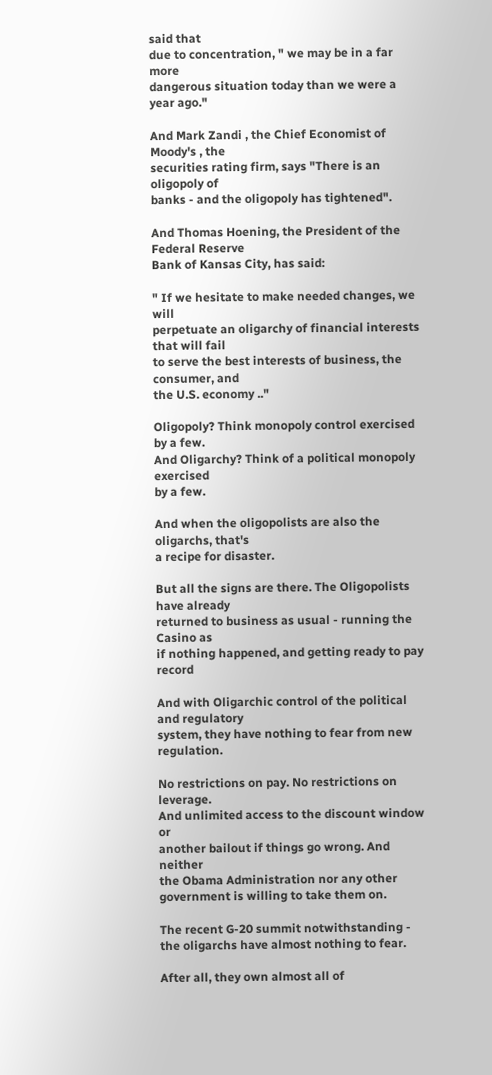said that
due to concentration, " we may be in a far more
dangerous situation today than we were a year ago."

And Mark Zandi , the Chief Economist of Moody's , the
securities rating firm, says "There is an oligopoly of
banks - and the oligopoly has tightened".

And Thomas Hoening, the President of the Federal Reserve
Bank of Kansas City, has said:

" If we hesitate to make needed changes, we will
perpetuate an oligarchy of financial interests that will fail
to serve the best interests of business, the consumer, and
the U.S. economy .."

Oligopoly? Think monopoly control exercised by a few.
And Oligarchy? Think of a political monopoly exercised
by a few.

And when the oligopolists are also the oligarchs, that's
a recipe for disaster.

But all the signs are there. The Oligopolists have already
returned to business as usual - running the Casino as
if nothing happened, and getting ready to pay record

And with Oligarchic control of the political and regulatory
system, they have nothing to fear from new regulation.

No restrictions on pay. No restrictions on leverage.
And unlimited access to the discount window or
another bailout if things go wrong. And neither
the Obama Administration nor any other
government is willing to take them on.

The recent G-20 summit notwithstanding -
the oligarchs have almost nothing to fear.

After all, they own almost all of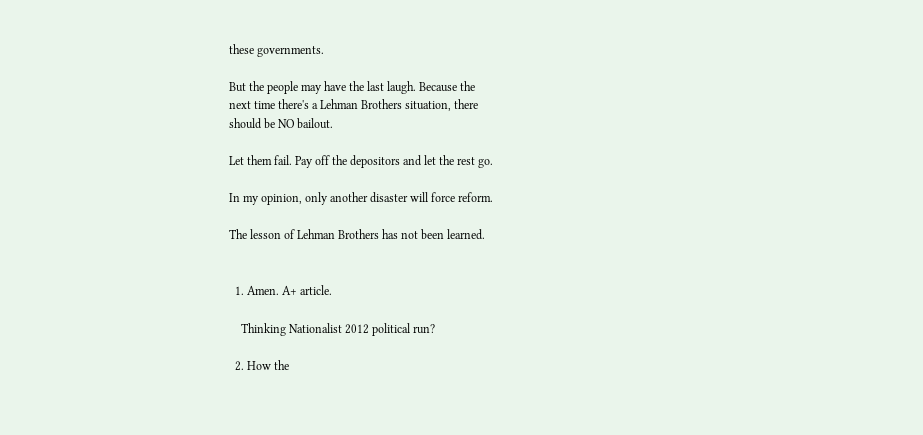these governments.

But the people may have the last laugh. Because the
next time there's a Lehman Brothers situation, there
should be NO bailout.

Let them fail. Pay off the depositors and let the rest go.

In my opinion, only another disaster will force reform.

The lesson of Lehman Brothers has not been learned.


  1. Amen. A+ article.

    Thinking Nationalist 2012 political run?

  2. How the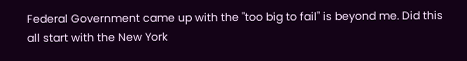Federal Government came up with the "too big to fail" is beyond me. Did this all start with the New York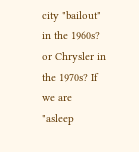city "bailout" in the 1960s? or Chrysler in the 1970s? If we are "asleep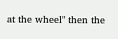at the wheel" then the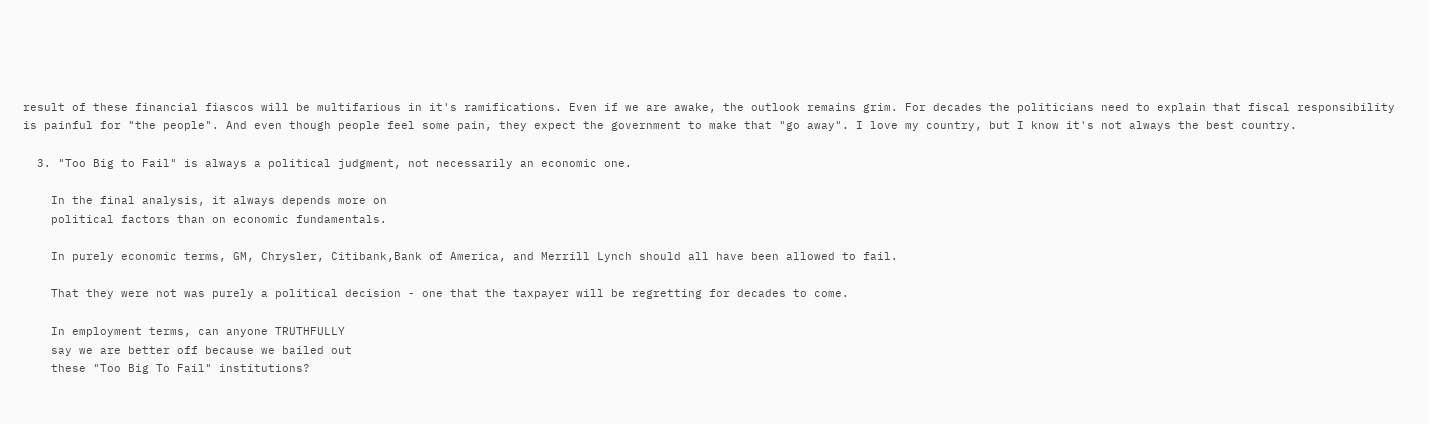result of these financial fiascos will be multifarious in it's ramifications. Even if we are awake, the outlook remains grim. For decades the politicians need to explain that fiscal responsibility is painful for "the people". And even though people feel some pain, they expect the government to make that "go away". I love my country, but I know it's not always the best country.

  3. "Too Big to Fail" is always a political judgment, not necessarily an economic one.

    In the final analysis, it always depends more on
    political factors than on economic fundamentals.

    In purely economic terms, GM, Chrysler, Citibank,Bank of America, and Merrill Lynch should all have been allowed to fail.

    That they were not was purely a political decision - one that the taxpayer will be regretting for decades to come.

    In employment terms, can anyone TRUTHFULLY
    say we are better off because we bailed out
    these "Too Big To Fail" institutions?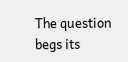The question begs its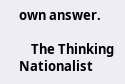own answer.

    The Thinking Nationalist